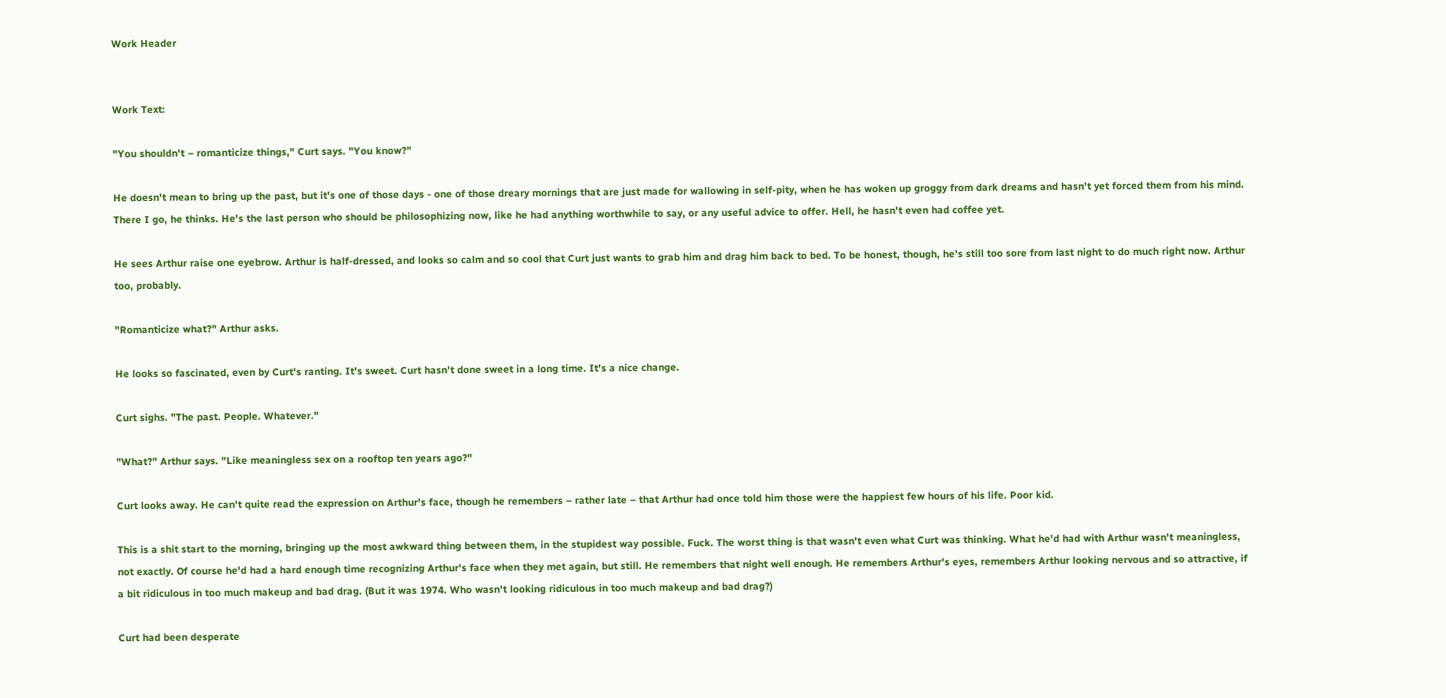Work Header


Work Text:

"You shouldn't – romanticize things," Curt says. "You know?"

He doesn't mean to bring up the past, but it's one of those days - one of those dreary mornings that are just made for wallowing in self-pity, when he has woken up groggy from dark dreams and hasn't yet forced them from his mind. There I go, he thinks. He's the last person who should be philosophizing now, like he had anything worthwhile to say, or any useful advice to offer. Hell, he hasn't even had coffee yet.

He sees Arthur raise one eyebrow. Arthur is half-dressed, and looks so calm and so cool that Curt just wants to grab him and drag him back to bed. To be honest, though, he's still too sore from last night to do much right now. Arthur too, probably.

"Romanticize what?" Arthur asks.

He looks so fascinated, even by Curt's ranting. It's sweet. Curt hasn't done sweet in a long time. It's a nice change.

Curt sighs. "The past. People. Whatever."

"What?" Arthur says. "Like meaningless sex on a rooftop ten years ago?"

Curt looks away. He can't quite read the expression on Arthur's face, though he remembers – rather late – that Arthur had once told him those were the happiest few hours of his life. Poor kid.

This is a shit start to the morning, bringing up the most awkward thing between them, in the stupidest way possible. Fuck. The worst thing is that wasn't even what Curt was thinking. What he'd had with Arthur wasn't meaningless, not exactly. Of course he'd had a hard enough time recognizing Arthur's face when they met again, but still. He remembers that night well enough. He remembers Arthur's eyes, remembers Arthur looking nervous and so attractive, if a bit ridiculous in too much makeup and bad drag. (But it was 1974. Who wasn't looking ridiculous in too much makeup and bad drag?)

Curt had been desperate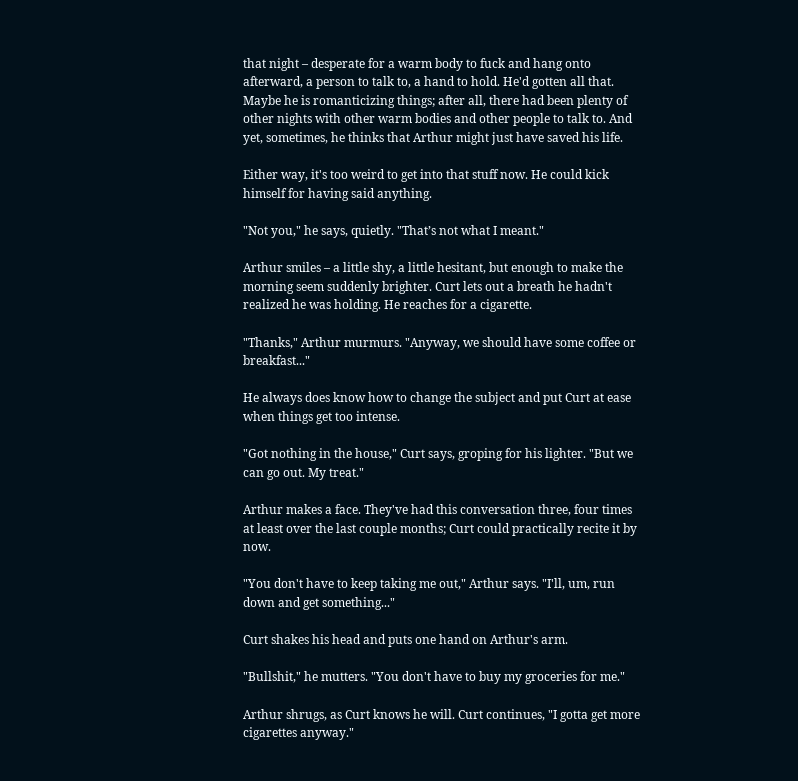that night – desperate for a warm body to fuck and hang onto afterward, a person to talk to, a hand to hold. He'd gotten all that. Maybe he is romanticizing things; after all, there had been plenty of other nights with other warm bodies and other people to talk to. And yet, sometimes, he thinks that Arthur might just have saved his life.

Either way, it's too weird to get into that stuff now. He could kick himself for having said anything.

"Not you," he says, quietly. "That’s not what I meant."

Arthur smiles – a little shy, a little hesitant, but enough to make the morning seem suddenly brighter. Curt lets out a breath he hadn't realized he was holding. He reaches for a cigarette.

"Thanks," Arthur murmurs. "Anyway, we should have some coffee or breakfast..."

He always does know how to change the subject and put Curt at ease when things get too intense.

"Got nothing in the house," Curt says, groping for his lighter. "But we can go out. My treat."

Arthur makes a face. They've had this conversation three, four times at least over the last couple months; Curt could practically recite it by now.

"You don't have to keep taking me out," Arthur says. "I'll, um, run down and get something..."

Curt shakes his head and puts one hand on Arthur's arm.

"Bullshit," he mutters. "You don't have to buy my groceries for me."

Arthur shrugs, as Curt knows he will. Curt continues, "I gotta get more cigarettes anyway."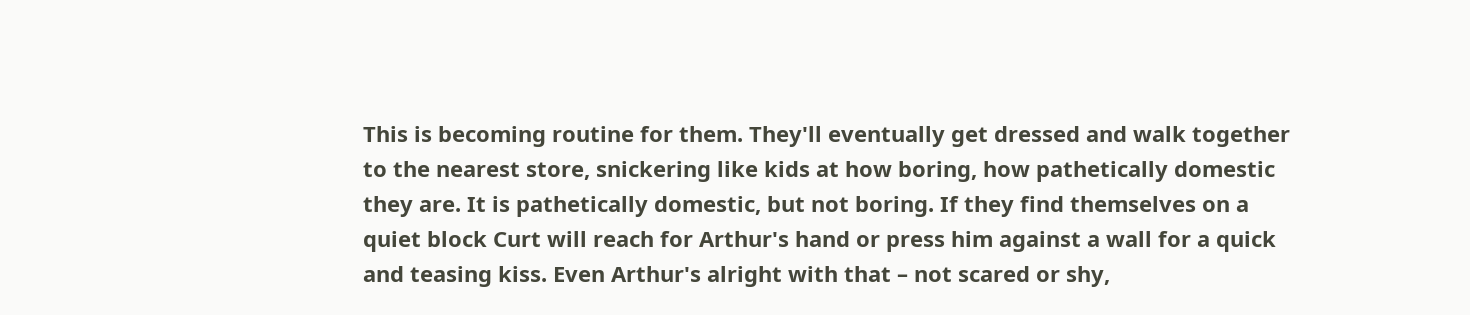This is becoming routine for them. They'll eventually get dressed and walk together to the nearest store, snickering like kids at how boring, how pathetically domestic they are. It is pathetically domestic, but not boring. If they find themselves on a quiet block Curt will reach for Arthur's hand or press him against a wall for a quick and teasing kiss. Even Arthur's alright with that – not scared or shy,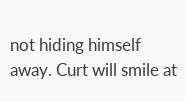not hiding himself away. Curt will smile at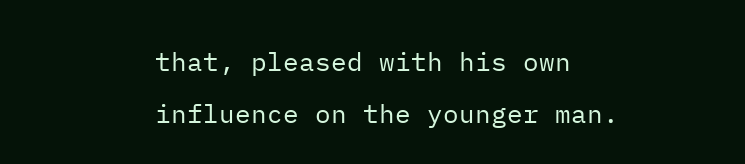that, pleased with his own influence on the younger man.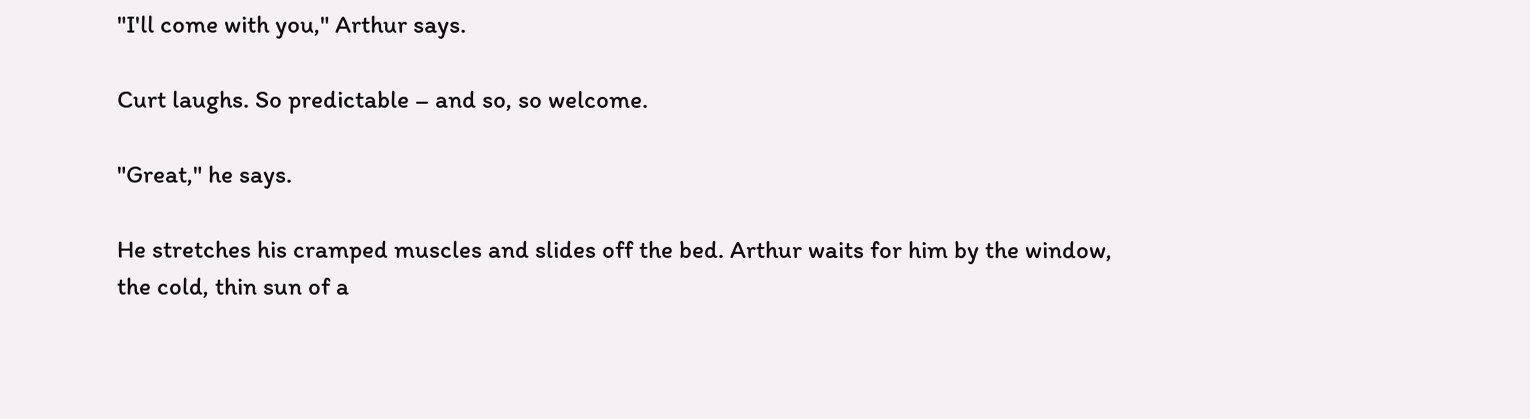"I'll come with you," Arthur says.

Curt laughs. So predictable – and so, so welcome.

"Great," he says.

He stretches his cramped muscles and slides off the bed. Arthur waits for him by the window, the cold, thin sun of a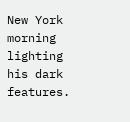New York morning lighting his dark features.